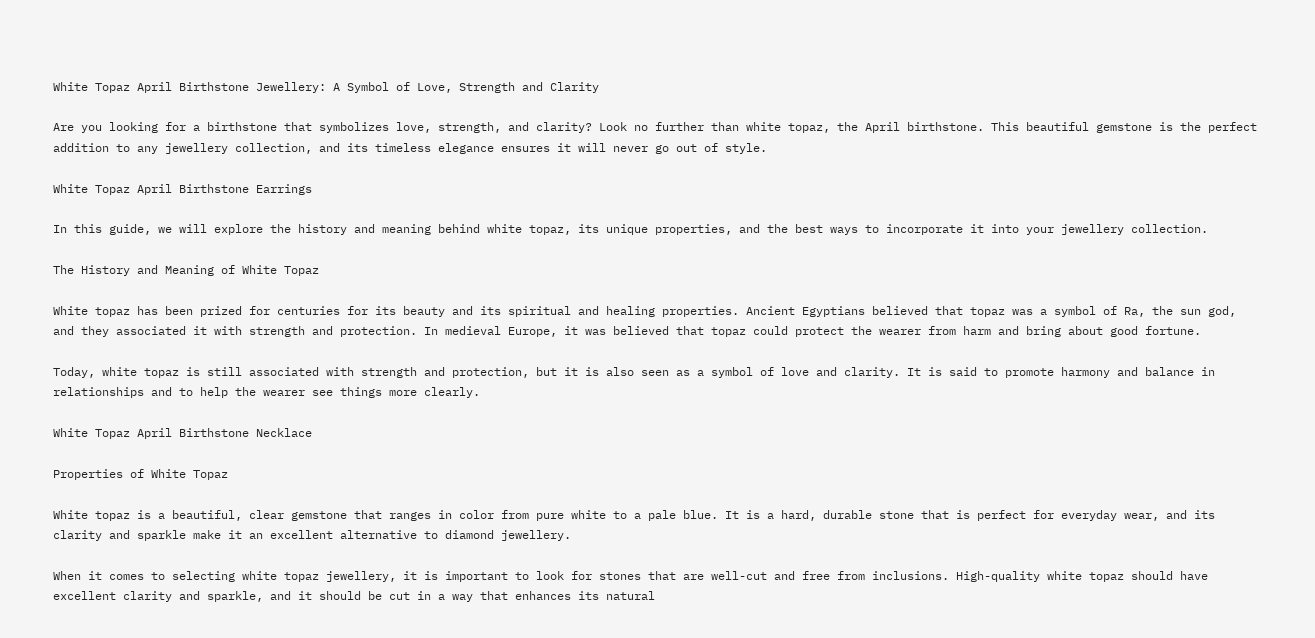White Topaz April Birthstone Jewellery: A Symbol of Love, Strength and Clarity

Are you looking for a birthstone that symbolizes love, strength, and clarity? Look no further than white topaz, the April birthstone. This beautiful gemstone is the perfect addition to any jewellery collection, and its timeless elegance ensures it will never go out of style.

White Topaz April Birthstone Earrings

In this guide, we will explore the history and meaning behind white topaz, its unique properties, and the best ways to incorporate it into your jewellery collection.

The History and Meaning of White Topaz

White topaz has been prized for centuries for its beauty and its spiritual and healing properties. Ancient Egyptians believed that topaz was a symbol of Ra, the sun god, and they associated it with strength and protection. In medieval Europe, it was believed that topaz could protect the wearer from harm and bring about good fortune.

Today, white topaz is still associated with strength and protection, but it is also seen as a symbol of love and clarity. It is said to promote harmony and balance in relationships and to help the wearer see things more clearly.

White Topaz April Birthstone Necklace

Properties of White Topaz

White topaz is a beautiful, clear gemstone that ranges in color from pure white to a pale blue. It is a hard, durable stone that is perfect for everyday wear, and its clarity and sparkle make it an excellent alternative to diamond jewellery.

When it comes to selecting white topaz jewellery, it is important to look for stones that are well-cut and free from inclusions. High-quality white topaz should have excellent clarity and sparkle, and it should be cut in a way that enhances its natural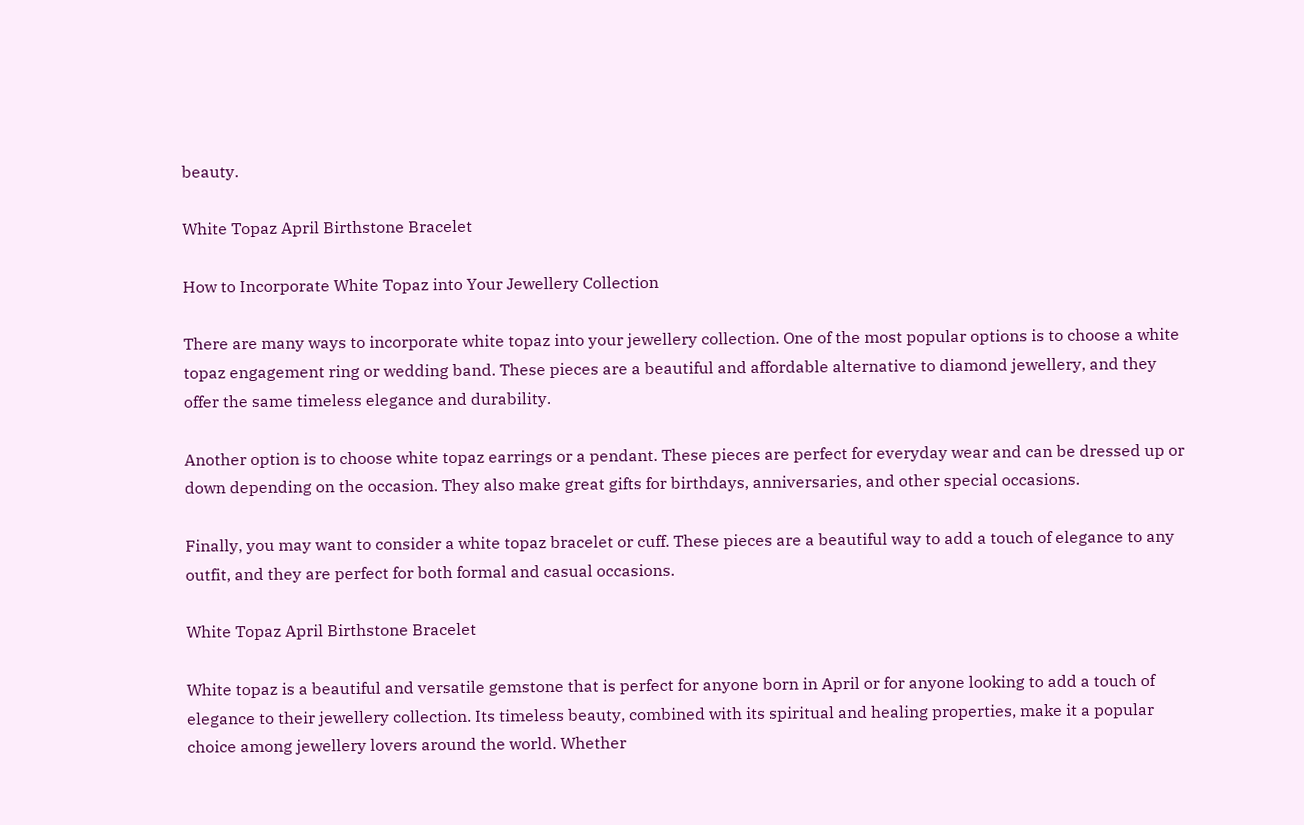beauty.

White Topaz April Birthstone Bracelet

How to Incorporate White Topaz into Your Jewellery Collection

There are many ways to incorporate white topaz into your jewellery collection. One of the most popular options is to choose a white topaz engagement ring or wedding band. These pieces are a beautiful and affordable alternative to diamond jewellery, and they offer the same timeless elegance and durability.

Another option is to choose white topaz earrings or a pendant. These pieces are perfect for everyday wear and can be dressed up or down depending on the occasion. They also make great gifts for birthdays, anniversaries, and other special occasions.

Finally, you may want to consider a white topaz bracelet or cuff. These pieces are a beautiful way to add a touch of elegance to any outfit, and they are perfect for both formal and casual occasions.

White Topaz April Birthstone Bracelet

White topaz is a beautiful and versatile gemstone that is perfect for anyone born in April or for anyone looking to add a touch of elegance to their jewellery collection. Its timeless beauty, combined with its spiritual and healing properties, make it a popular choice among jewellery lovers around the world. Whether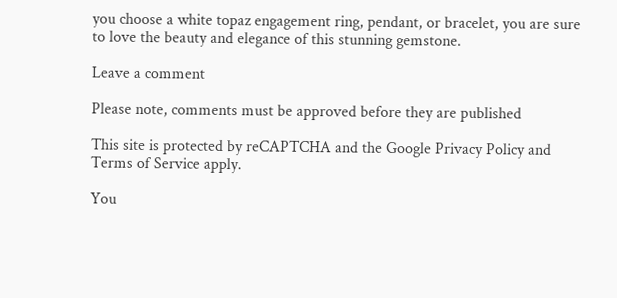you choose a white topaz engagement ring, pendant, or bracelet, you are sure to love the beauty and elegance of this stunning gemstone.

Leave a comment

Please note, comments must be approved before they are published

This site is protected by reCAPTCHA and the Google Privacy Policy and Terms of Service apply.

You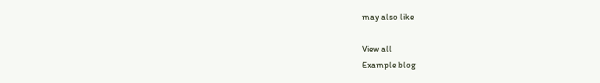may also like

View all
Example blog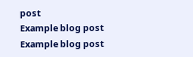post
Example blog post
Example blog post